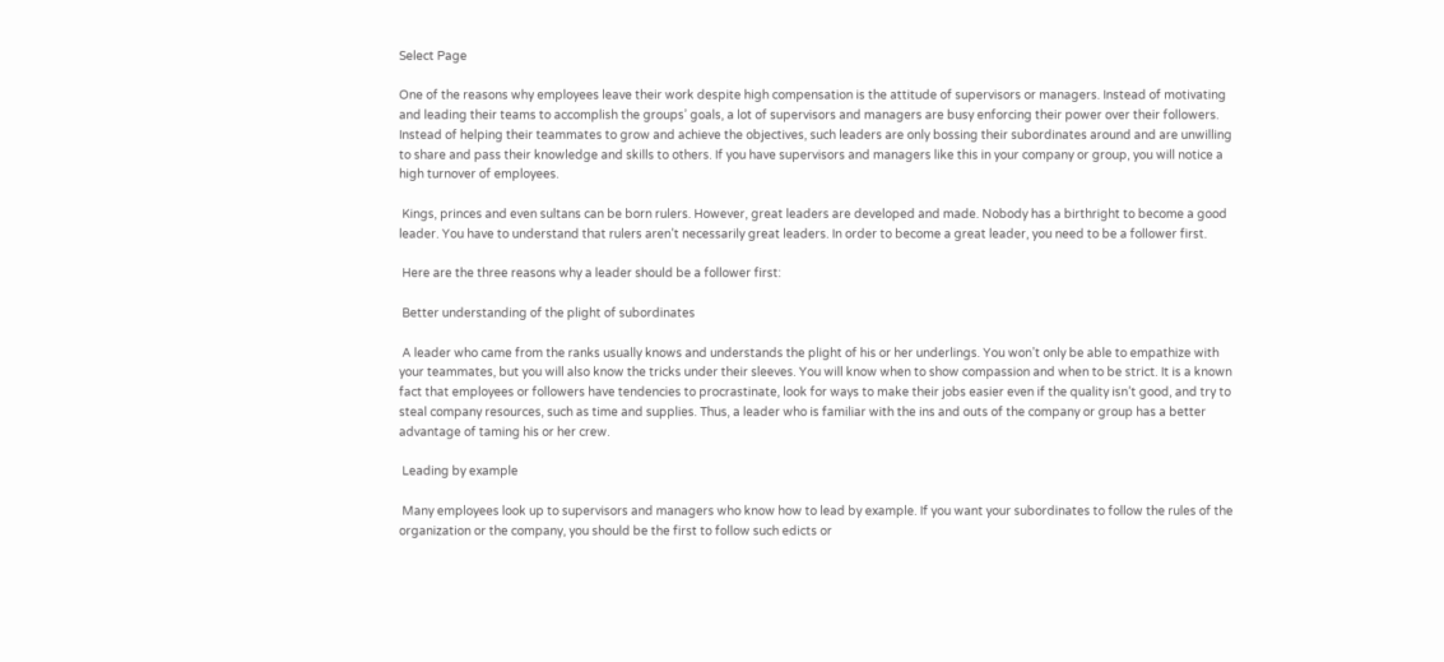Select Page

One of the reasons why employees leave their work despite high compensation is the attitude of supervisors or managers. Instead of motivating and leading their teams to accomplish the groups’ goals, a lot of supervisors and managers are busy enforcing their power over their followers. Instead of helping their teammates to grow and achieve the objectives, such leaders are only bossing their subordinates around and are unwilling to share and pass their knowledge and skills to others. If you have supervisors and managers like this in your company or group, you will notice a high turnover of employees.

 Kings, princes and even sultans can be born rulers. However, great leaders are developed and made. Nobody has a birthright to become a good leader. You have to understand that rulers aren’t necessarily great leaders. In order to become a great leader, you need to be a follower first.

 Here are the three reasons why a leader should be a follower first:

 Better understanding of the plight of subordinates

 A leader who came from the ranks usually knows and understands the plight of his or her underlings. You won’t only be able to empathize with your teammates, but you will also know the tricks under their sleeves. You will know when to show compassion and when to be strict. It is a known fact that employees or followers have tendencies to procrastinate, look for ways to make their jobs easier even if the quality isn’t good, and try to steal company resources, such as time and supplies. Thus, a leader who is familiar with the ins and outs of the company or group has a better advantage of taming his or her crew.

 Leading by example

 Many employees look up to supervisors and managers who know how to lead by example. If you want your subordinates to follow the rules of the organization or the company, you should be the first to follow such edicts or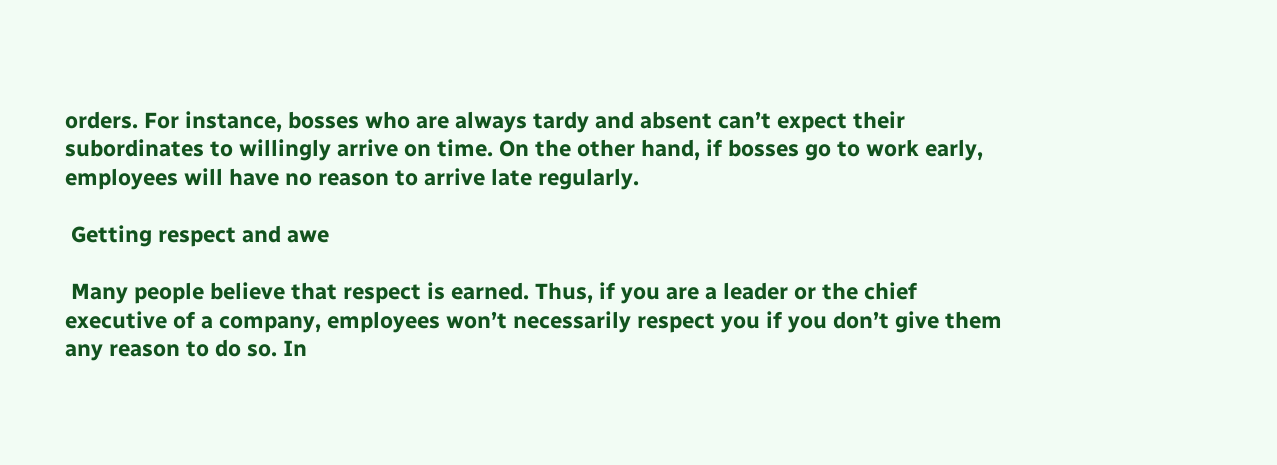orders. For instance, bosses who are always tardy and absent can’t expect their subordinates to willingly arrive on time. On the other hand, if bosses go to work early, employees will have no reason to arrive late regularly.

 Getting respect and awe

 Many people believe that respect is earned. Thus, if you are a leader or the chief executive of a company, employees won’t necessarily respect you if you don’t give them any reason to do so. In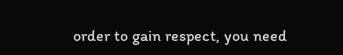order to gain respect, you need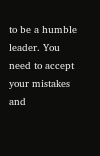to be a humble leader. You need to accept your mistakes and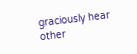graciously hear other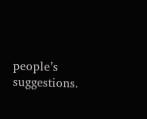people’s suggestions.